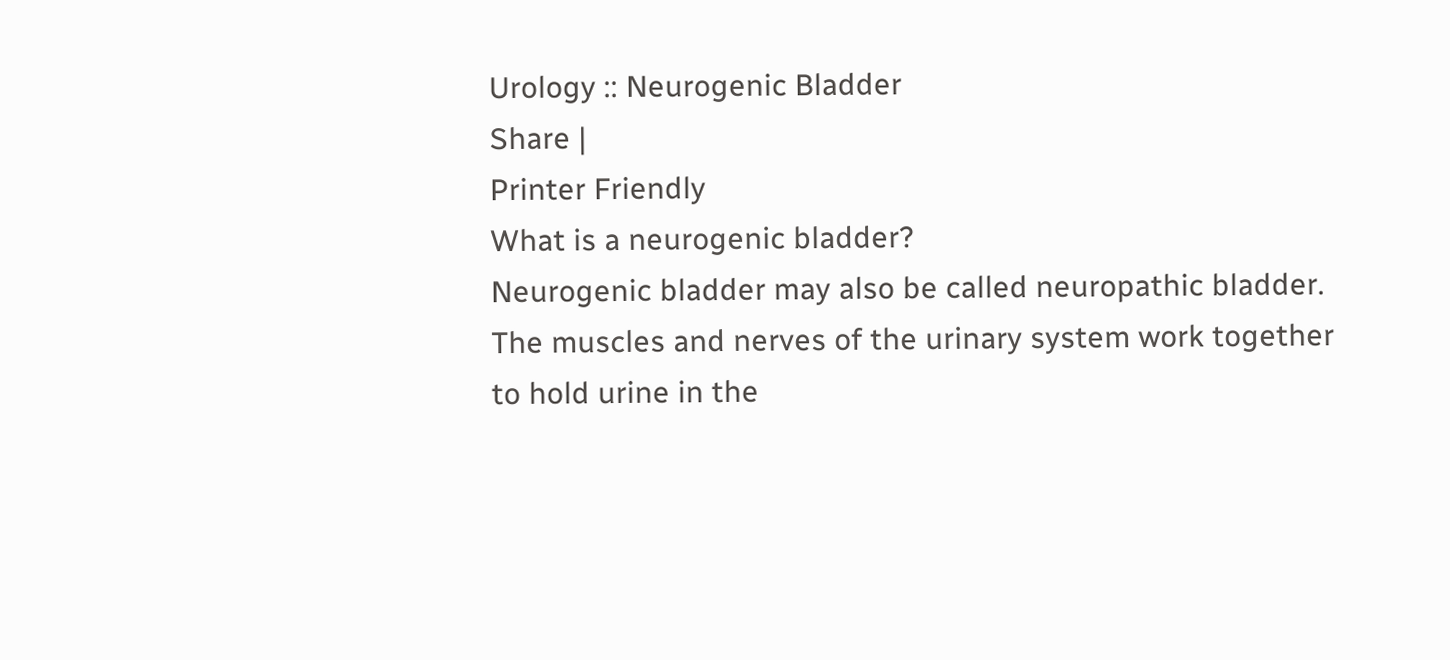Urology :: Neurogenic Bladder
Share |
Printer Friendly
What is a neurogenic bladder?
Neurogenic bladder may also be called neuropathic bladder. The muscles and nerves of the urinary system work together to hold urine in the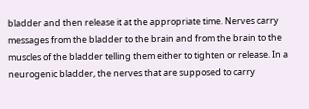bladder and then release it at the appropriate time. Nerves carry messages from the bladder to the brain and from the brain to the muscles of the bladder telling them either to tighten or release. In a neurogenic bladder, the nerves that are supposed to carry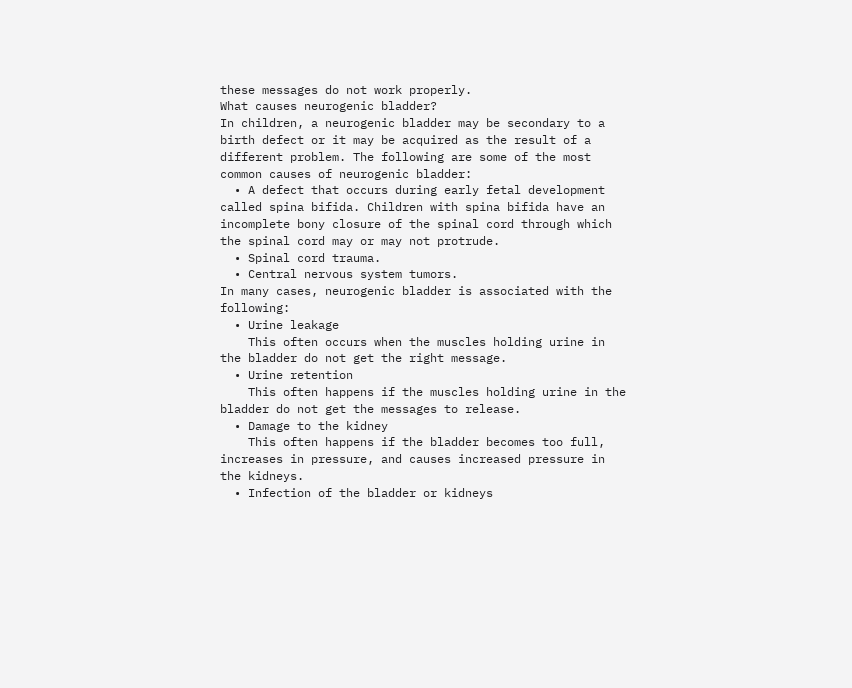these messages do not work properly.
What causes neurogenic bladder?
In children, a neurogenic bladder may be secondary to a birth defect or it may be acquired as the result of a different problem. The following are some of the most common causes of neurogenic bladder:
  • A defect that occurs during early fetal development called spina bifida. Children with spina bifida have an incomplete bony closure of the spinal cord through which the spinal cord may or may not protrude.
  • Spinal cord trauma.
  • Central nervous system tumors.
In many cases, neurogenic bladder is associated with the following:
  • Urine leakage
    This often occurs when the muscles holding urine in the bladder do not get the right message.
  • Urine retention
    This often happens if the muscles holding urine in the bladder do not get the messages to release.
  • Damage to the kidney
    This often happens if the bladder becomes too full, increases in pressure, and causes increased pressure in the kidneys.
  • Infection of the bladder or kidneys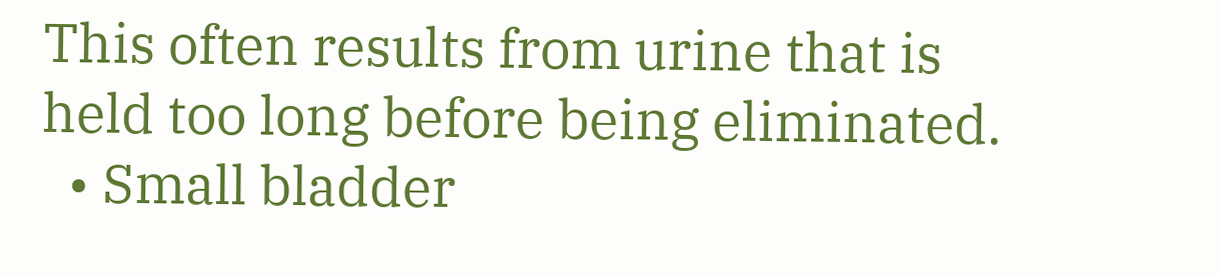This often results from urine that is held too long before being eliminated.
  • Small bladder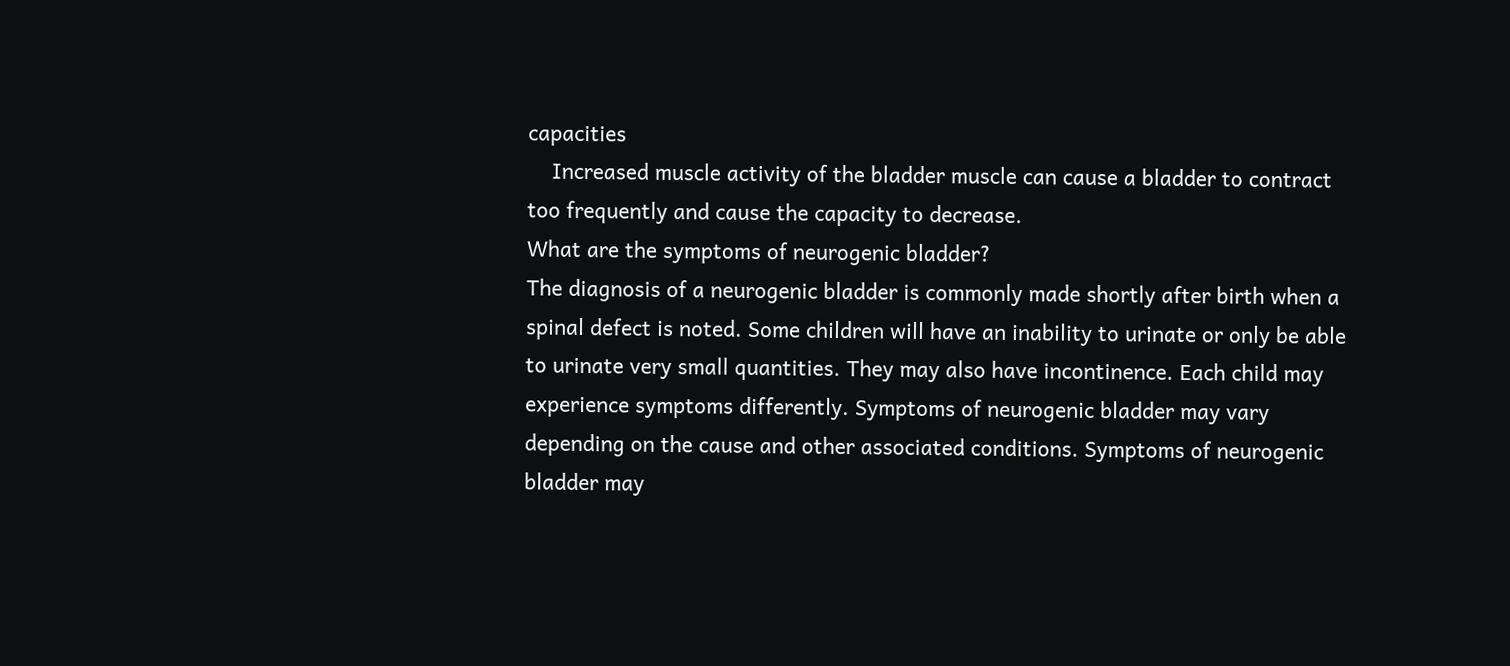capacities
    Increased muscle activity of the bladder muscle can cause a bladder to contract too frequently and cause the capacity to decrease.
What are the symptoms of neurogenic bladder?
The diagnosis of a neurogenic bladder is commonly made shortly after birth when a spinal defect is noted. Some children will have an inability to urinate or only be able to urinate very small quantities. They may also have incontinence. Each child may experience symptoms differently. Symptoms of neurogenic bladder may vary depending on the cause and other associated conditions. Symptoms of neurogenic bladder may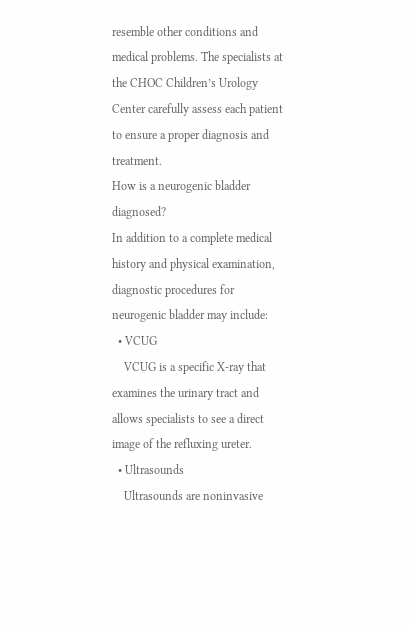resemble other conditions and medical problems. The specialists at the CHOC Children’s Urology Center carefully assess each patient to ensure a proper diagnosis and treatment.
How is a neurogenic bladder diagnosed?
In addition to a complete medical history and physical examination, diagnostic procedures for neurogenic bladder may include:
  • VCUG
    VCUG is a specific X-ray that examines the urinary tract and allows specialists to see a direct image of the refluxing ureter.
  • Ultrasounds
    Ultrasounds are noninvasive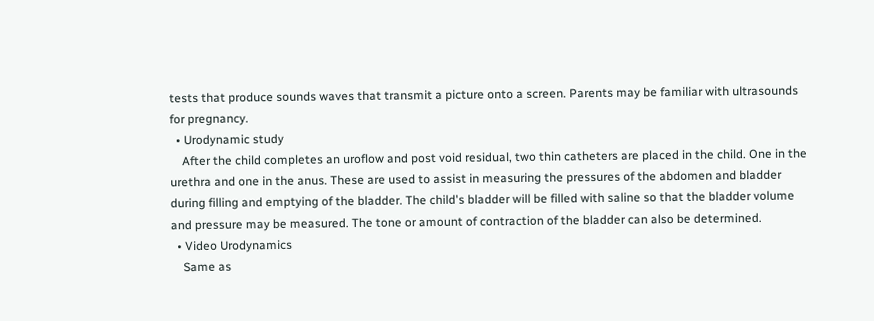tests that produce sounds waves that transmit a picture onto a screen. Parents may be familiar with ultrasounds for pregnancy.
  • Urodynamic study
    After the child completes an uroflow and post void residual, two thin catheters are placed in the child. One in the urethra and one in the anus. These are used to assist in measuring the pressures of the abdomen and bladder during filling and emptying of the bladder. The child's bladder will be filled with saline so that the bladder volume and pressure may be measured. The tone or amount of contraction of the bladder can also be determined.
  • Video Urodynamics
    Same as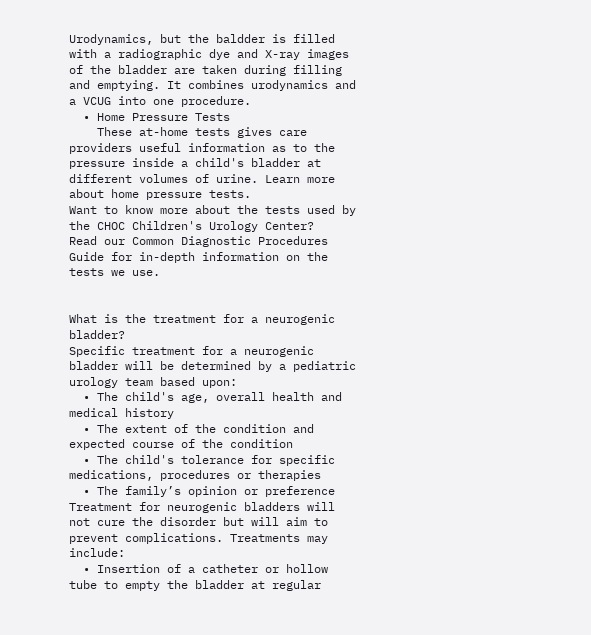Urodynamics, but the baldder is filled with a radiographic dye and X-ray images of the bladder are taken during filling and emptying. It combines urodynamics and a VCUG into one procedure.
  • Home Pressure Tests
    These at-home tests gives care providers useful information as to the pressure inside a child's bladder at different volumes of urine. Learn more about home pressure tests.
Want to know more about the tests used by the CHOC Children's Urology Center?
Read our Common Diagnostic Procedures Guide for in-depth information on the tests we use.


What is the treatment for a neurogenic bladder?
Specific treatment for a neurogenic bladder will be determined by a pediatric urology team based upon:
  • The child's age, overall health and medical history
  • The extent of the condition and expected course of the condition
  • The child's tolerance for specific medications, procedures or therapies
  • The family’s opinion or preference
Treatment for neurogenic bladders will not cure the disorder but will aim to prevent complications. Treatments may include:
  • Insertion of a catheter or hollow tube to empty the bladder at regular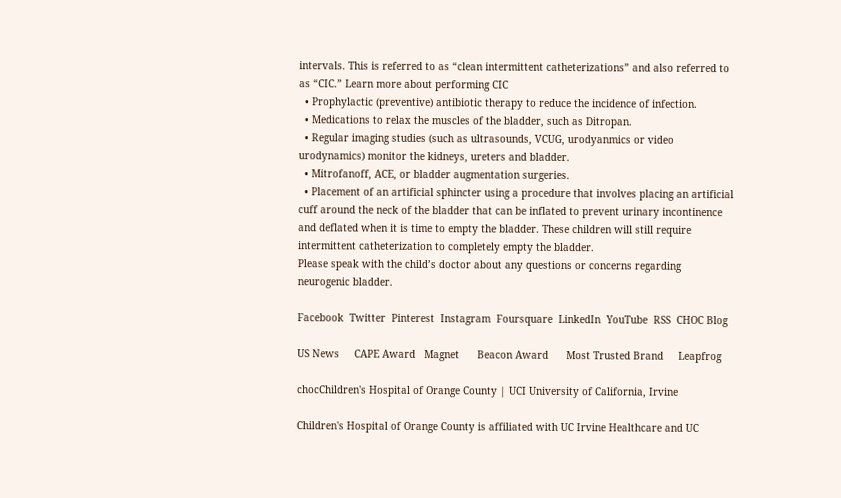intervals. This is referred to as “clean intermittent catheterizations” and also referred to as “CIC.” Learn more about performing CIC
  • Prophylactic (preventive) antibiotic therapy to reduce the incidence of infection.
  • Medications to relax the muscles of the bladder, such as Ditropan.
  • Regular imaging studies (such as ultrasounds, VCUG, urodyanmics or video urodynamics) monitor the kidneys, ureters and bladder.
  • Mitrofanoff, ACE, or bladder augmentation surgeries.
  • Placement of an artificial sphincter using a procedure that involves placing an artificial cuff around the neck of the bladder that can be inflated to prevent urinary incontinence and deflated when it is time to empty the bladder. These children will still require intermittent catheterization to completely empty the bladder.
Please speak with the child’s doctor about any questions or concerns regarding neurogenic bladder.

Facebook  Twitter  Pinterest  Instagram  Foursquare  LinkedIn  YouTube  RSS  CHOC Blog

US News     CAPE Award   Magnet      Beacon Award      Most Trusted Brand     Leapfrog

chocChildren's Hospital of Orange County | UCI University of California, Irvine

Children's Hospital of Orange County is affiliated with UC Irvine Healthcare and UC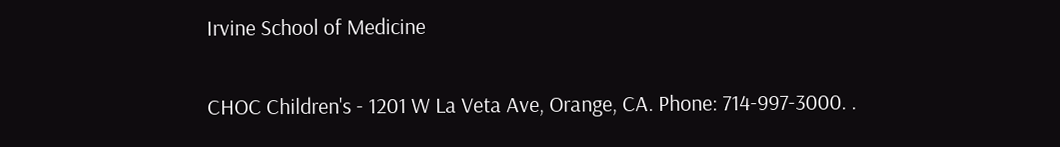Irvine School of Medicine

CHOC Children's - 1201 W La Veta Ave, Orange, CA. Phone: 714-997-3000. .